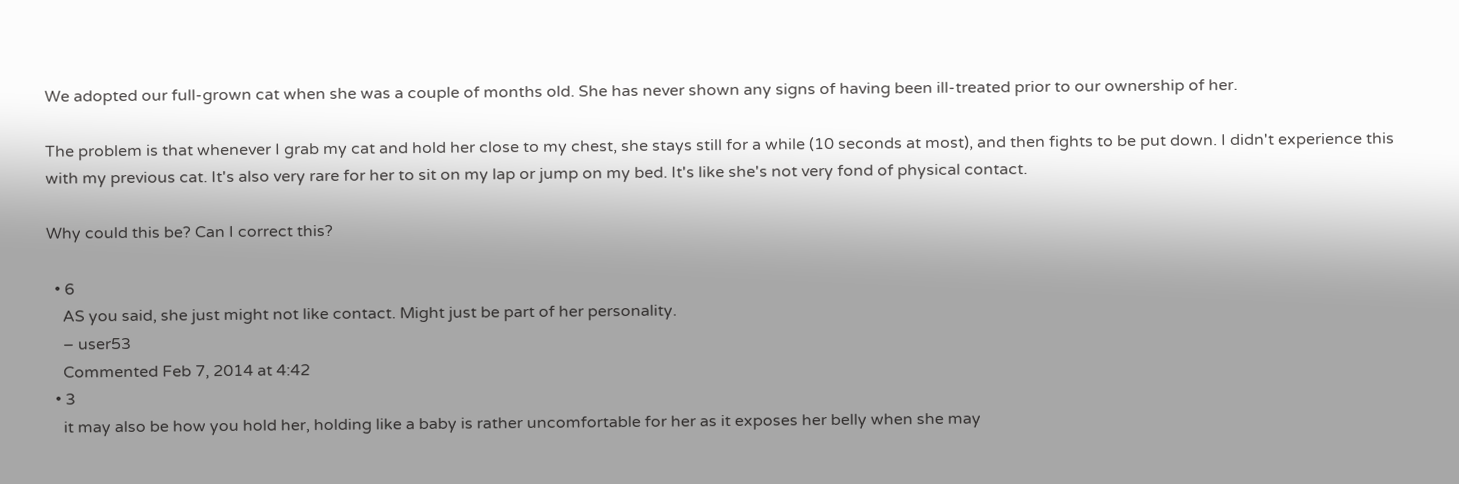We adopted our full-grown cat when she was a couple of months old. She has never shown any signs of having been ill-treated prior to our ownership of her.

The problem is that whenever I grab my cat and hold her close to my chest, she stays still for a while (10 seconds at most), and then fights to be put down. I didn't experience this with my previous cat. It's also very rare for her to sit on my lap or jump on my bed. It's like she's not very fond of physical contact.

Why could this be? Can I correct this?

  • 6
    AS you said, she just might not like contact. Might just be part of her personality.
    – user53
    Commented Feb 7, 2014 at 4:42
  • 3
    it may also be how you hold her, holding like a baby is rather uncomfortable for her as it exposes her belly when she may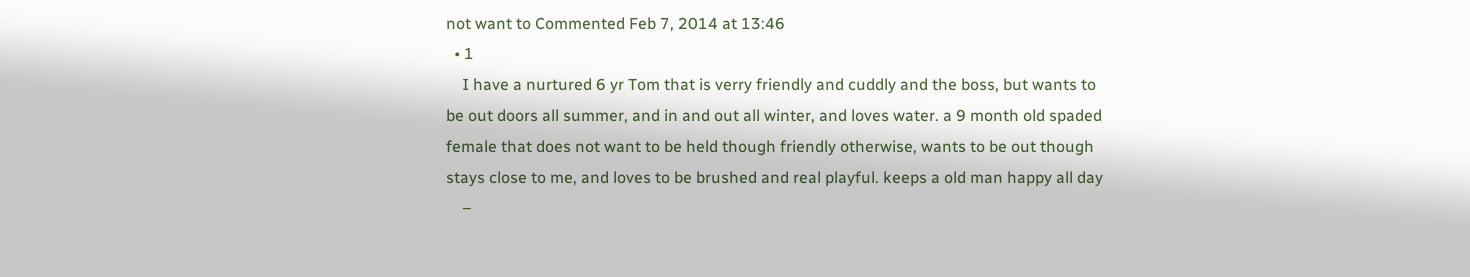not want to Commented Feb 7, 2014 at 13:46
  • 1
    I have a nurtured 6 yr Tom that is verry friendly and cuddly and the boss, but wants to be out doors all summer, and in and out all winter, and loves water. a 9 month old spaded female that does not want to be held though friendly otherwise, wants to be out though stays close to me, and loves to be brushed and real playful. keeps a old man happy all day
    –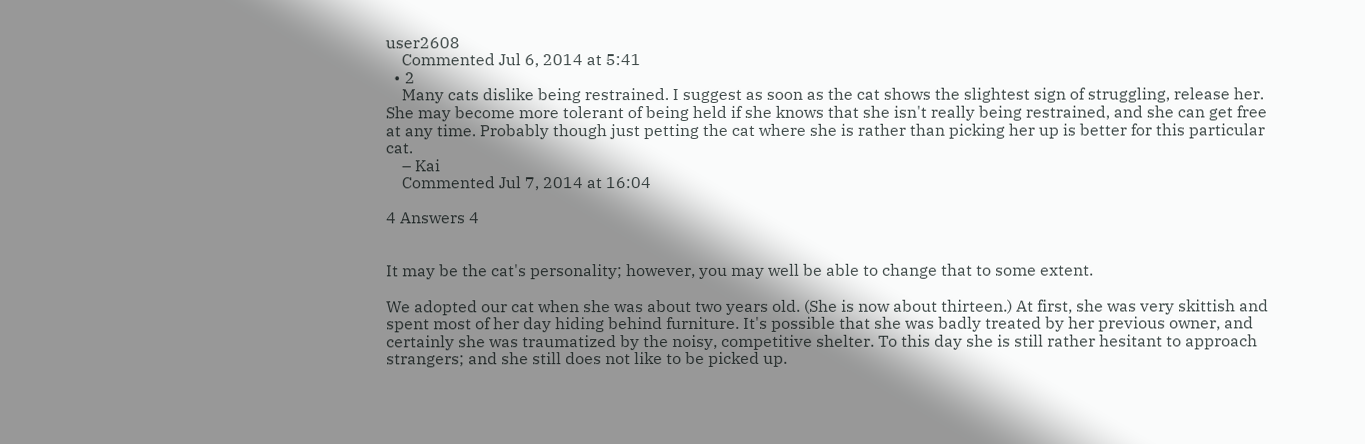user2608
    Commented Jul 6, 2014 at 5:41
  • 2
    Many cats dislike being restrained. I suggest as soon as the cat shows the slightest sign of struggling, release her. She may become more tolerant of being held if she knows that she isn't really being restrained, and she can get free at any time. Probably though just petting the cat where she is rather than picking her up is better for this particular cat.
    – Kai
    Commented Jul 7, 2014 at 16:04

4 Answers 4


It may be the cat's personality; however, you may well be able to change that to some extent.

We adopted our cat when she was about two years old. (She is now about thirteen.) At first, she was very skittish and spent most of her day hiding behind furniture. It's possible that she was badly treated by her previous owner, and certainly she was traumatized by the noisy, competitive shelter. To this day she is still rather hesitant to approach strangers; and she still does not like to be picked up.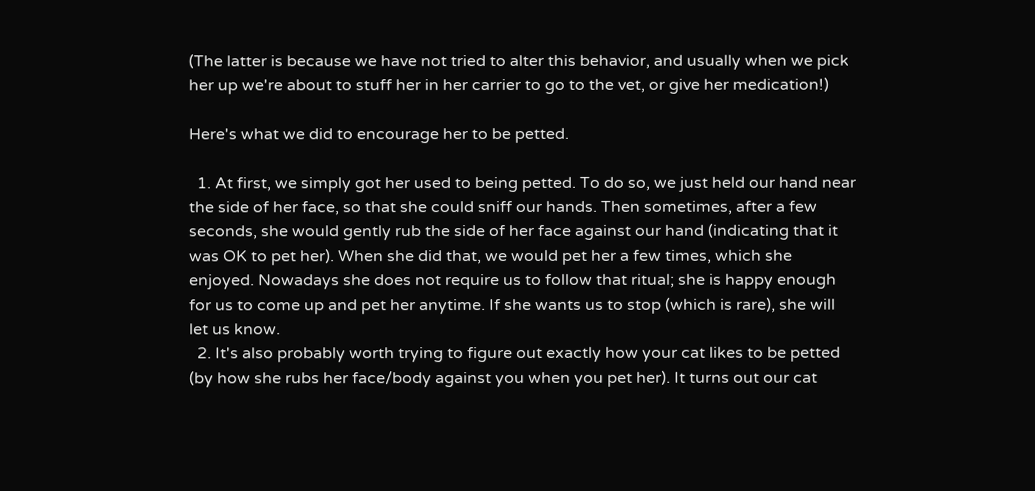(The latter is because we have not tried to alter this behavior, and usually when we pick her up we're about to stuff her in her carrier to go to the vet, or give her medication!)

Here's what we did to encourage her to be petted.

  1. At first, we simply got her used to being petted. To do so, we just held our hand near the side of her face, so that she could sniff our hands. Then sometimes, after a few seconds, she would gently rub the side of her face against our hand (indicating that it was OK to pet her). When she did that, we would pet her a few times, which she enjoyed. Nowadays she does not require us to follow that ritual; she is happy enough for us to come up and pet her anytime. If she wants us to stop (which is rare), she will let us know.
  2. It's also probably worth trying to figure out exactly how your cat likes to be petted (by how she rubs her face/body against you when you pet her). It turns out our cat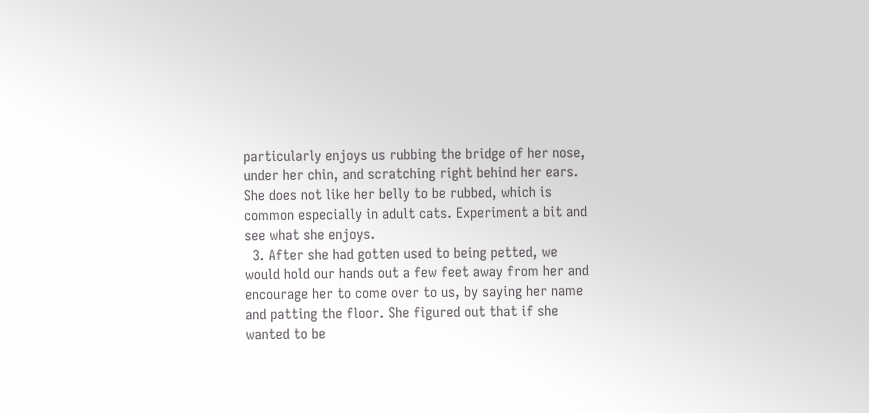particularly enjoys us rubbing the bridge of her nose, under her chin, and scratching right behind her ears. She does not like her belly to be rubbed, which is common especially in adult cats. Experiment a bit and see what she enjoys.
  3. After she had gotten used to being petted, we would hold our hands out a few feet away from her and encourage her to come over to us, by saying her name and patting the floor. She figured out that if she wanted to be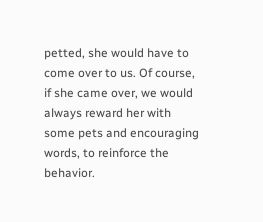petted, she would have to come over to us. Of course, if she came over, we would always reward her with some pets and encouraging words, to reinforce the behavior.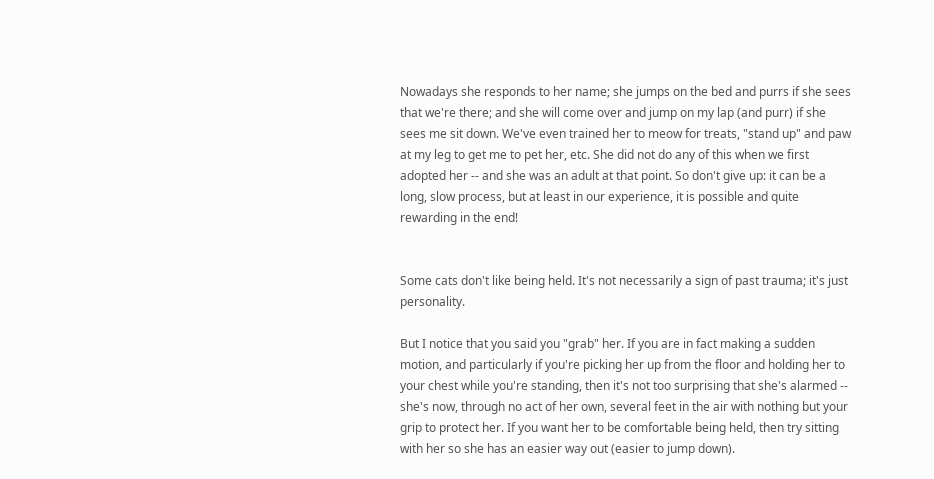Nowadays she responds to her name; she jumps on the bed and purrs if she sees that we're there; and she will come over and jump on my lap (and purr) if she sees me sit down. We've even trained her to meow for treats, "stand up" and paw at my leg to get me to pet her, etc. She did not do any of this when we first adopted her -- and she was an adult at that point. So don't give up: it can be a long, slow process, but at least in our experience, it is possible and quite rewarding in the end!


Some cats don't like being held. It's not necessarily a sign of past trauma; it's just personality.

But I notice that you said you "grab" her. If you are in fact making a sudden motion, and particularly if you're picking her up from the floor and holding her to your chest while you're standing, then it's not too surprising that she's alarmed -- she's now, through no act of her own, several feet in the air with nothing but your grip to protect her. If you want her to be comfortable being held, then try sitting with her so she has an easier way out (easier to jump down).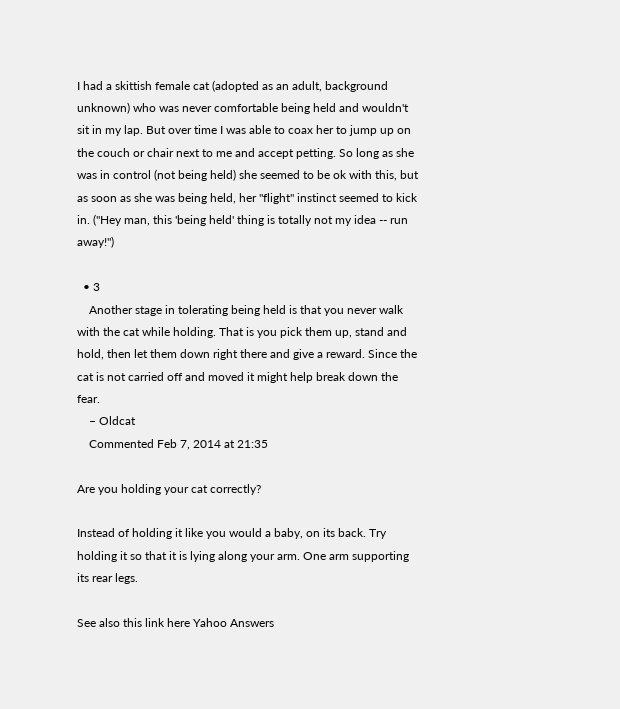I had a skittish female cat (adopted as an adult, background unknown) who was never comfortable being held and wouldn't sit in my lap. But over time I was able to coax her to jump up on the couch or chair next to me and accept petting. So long as she was in control (not being held) she seemed to be ok with this, but as soon as she was being held, her "flight" instinct seemed to kick in. ("Hey man, this 'being held' thing is totally not my idea -- run away!")

  • 3
    Another stage in tolerating being held is that you never walk with the cat while holding. That is you pick them up, stand and hold, then let them down right there and give a reward. Since the cat is not carried off and moved it might help break down the fear.
    – Oldcat
    Commented Feb 7, 2014 at 21:35

Are you holding your cat correctly?

Instead of holding it like you would a baby, on its back. Try holding it so that it is lying along your arm. One arm supporting its rear legs.

See also this link here Yahoo Answers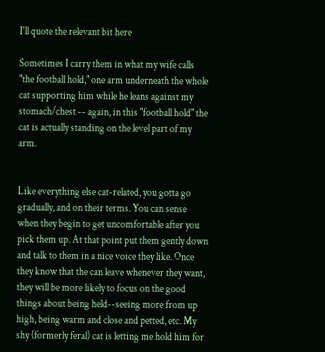I'll quote the relevant bit here

Sometimes I carry them in what my wife calls "the football hold," one arm underneath the whole cat supporting him while he leans against my stomach/chest -- again, in this "football hold" the cat is actually standing on the level part of my arm.


Like everything else cat-related, you gotta go gradually, and on their terms. You can sense when they begin to get uncomfortable after you pick them up. At that point put them gently down and talk to them in a nice voice they like. Once they know that the can leave whenever they want, they will be more likely to focus on the good things about being held--seeing more from up high, being warm and close and petted, etc. My shy (formerly feral) cat is letting me hold him for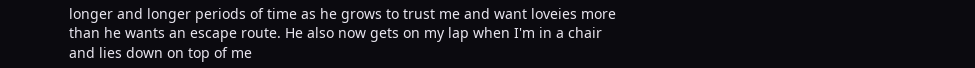longer and longer periods of time as he grows to trust me and want loveies more than he wants an escape route. He also now gets on my lap when I'm in a chair and lies down on top of me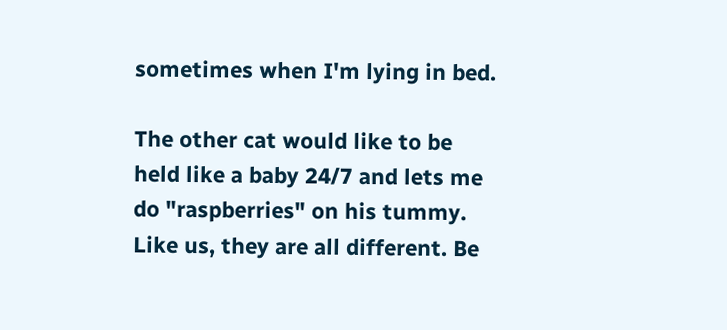sometimes when I'm lying in bed.

The other cat would like to be held like a baby 24/7 and lets me do "raspberries" on his tummy. Like us, they are all different. Be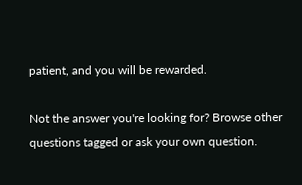patient, and you will be rewarded.

Not the answer you're looking for? Browse other questions tagged or ask your own question.